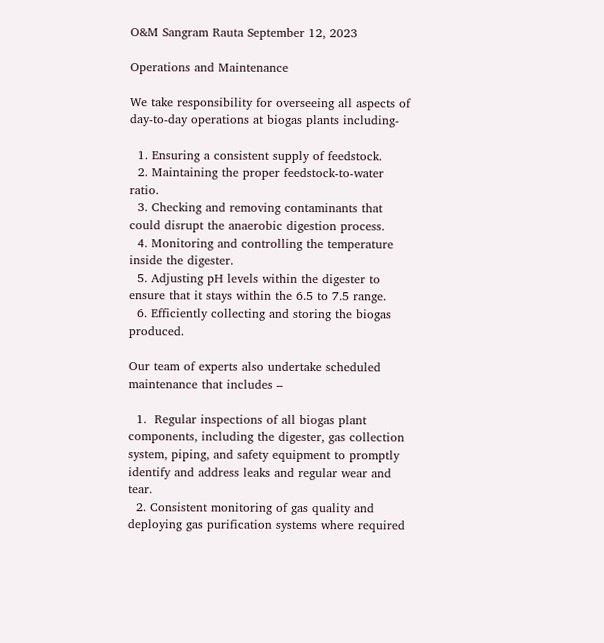O&M Sangram Rauta September 12, 2023

Operations and Maintenance

We take responsibility for overseeing all aspects of day-to-day operations at biogas plants including-

  1. Ensuring a consistent supply of feedstock.
  2. Maintaining the proper feedstock-to-water ratio.
  3. Checking and removing contaminants that could disrupt the anaerobic digestion process.
  4. Monitoring and controlling the temperature inside the digester.
  5. Adjusting pH levels within the digester to ensure that it stays within the 6.5 to 7.5 range.
  6. Efficiently collecting and storing the biogas produced.

Our team of experts also undertake scheduled maintenance that includes –

  1.  Regular inspections of all biogas plant components, including the digester, gas collection system, piping, and safety equipment to promptly identify and address leaks and regular wear and tear.
  2. Consistent monitoring of gas quality and deploying gas purification systems where required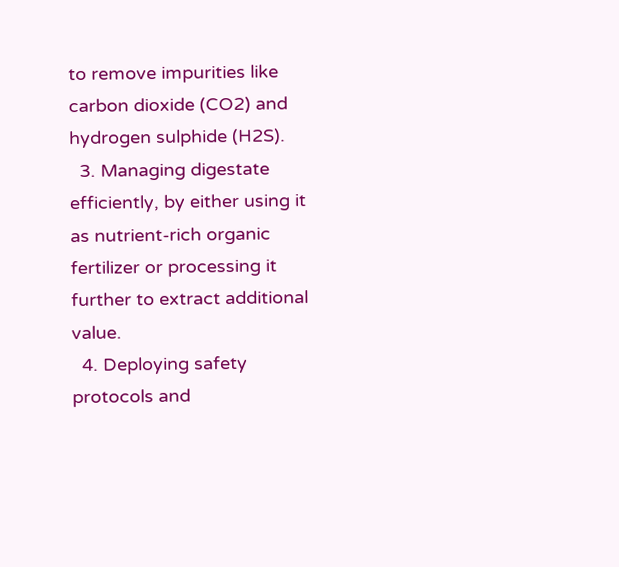to remove impurities like carbon dioxide (CO2) and hydrogen sulphide (H2S).
  3. Managing digestate efficiently, by either using it as nutrient-rich organic fertilizer or processing it further to extract additional value.
  4. Deploying safety protocols and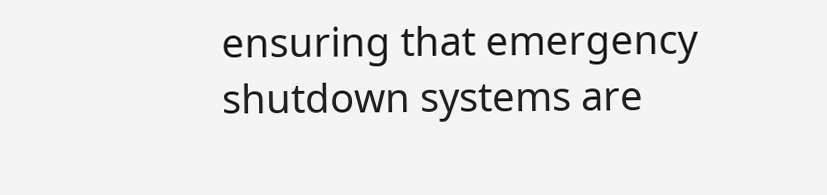ensuring that emergency shutdown systems are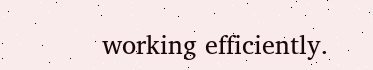working efficiently.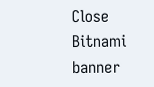Close Bitnami banner